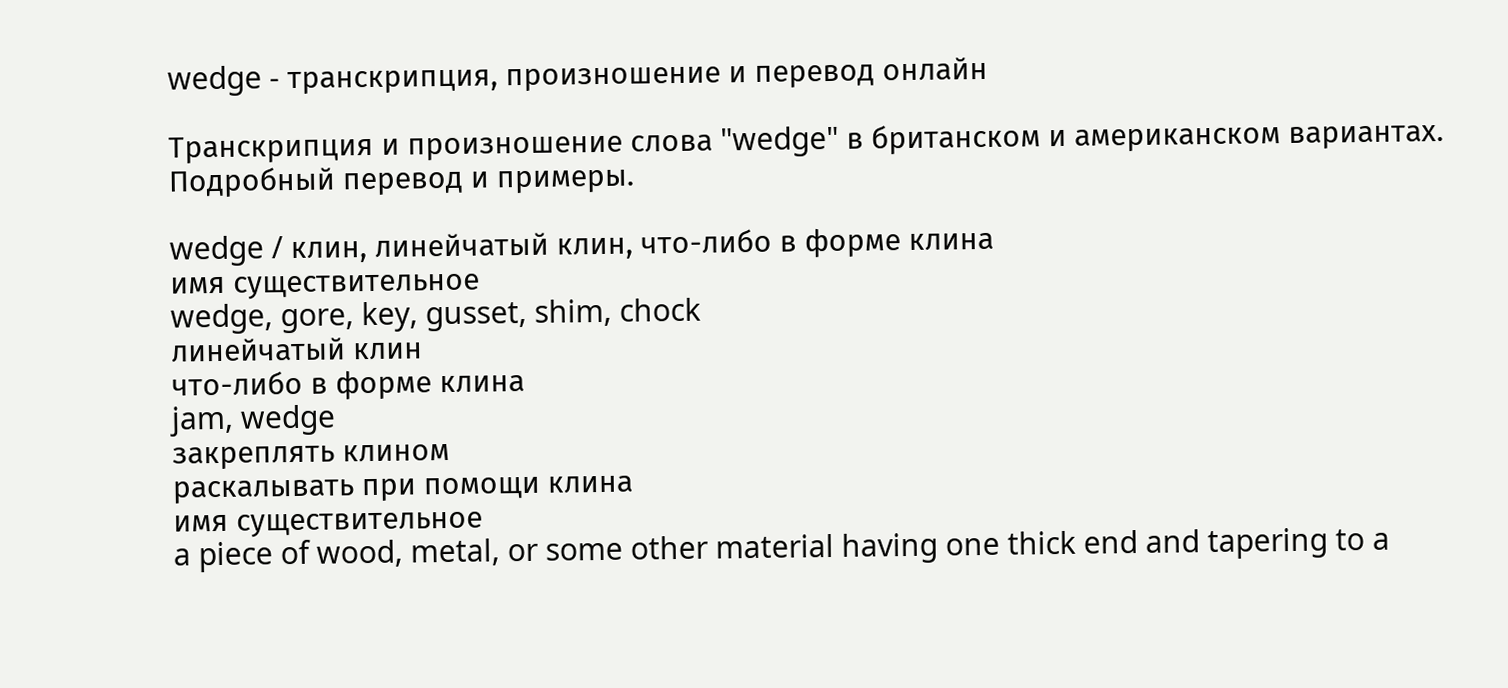wedge - транскрипция, произношение и перевод онлайн

Транскрипция и произношение слова "wedge" в британском и американском вариантах. Подробный перевод и примеры.

wedge / клин, линейчатый клин, что-либо в форме клина
имя существительное
wedge, gore, key, gusset, shim, chock
линейчатый клин
что-либо в форме клина
jam, wedge
закреплять клином
раскалывать при помощи клина
имя существительное
a piece of wood, metal, or some other material having one thick end and tapering to a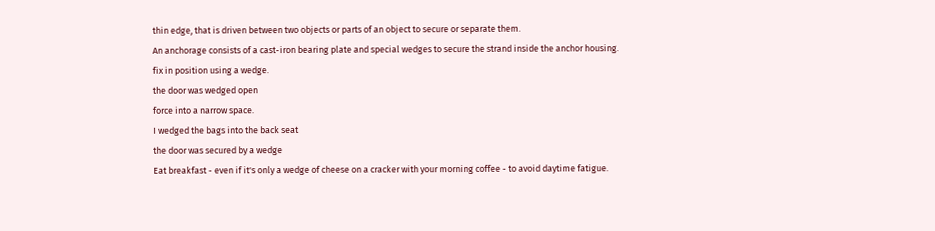thin edge, that is driven between two objects or parts of an object to secure or separate them.
An anchorage consists of a cast-iron bearing plate and special wedges to secure the strand inside the anchor housing.
fix in position using a wedge.
the door was wedged open
force into a narrow space.
I wedged the bags into the back seat
the door was secured by a wedge
Eat breakfast - even if it's only a wedge of cheese on a cracker with your morning coffee - to avoid daytime fatigue.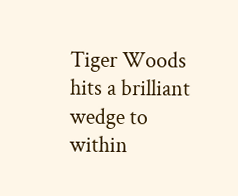Tiger Woods hits a brilliant wedge to within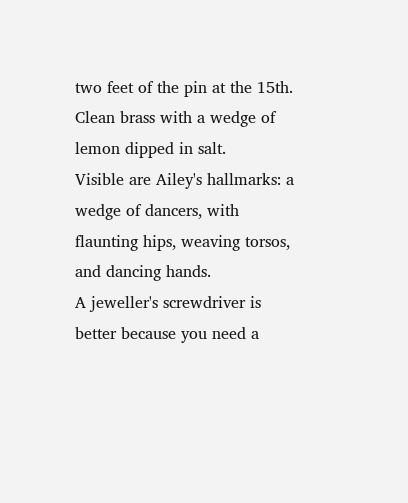two feet of the pin at the 15th.
Clean brass with a wedge of lemon dipped in salt.
Visible are Ailey's hallmarks: a wedge of dancers, with flaunting hips, weaving torsos, and dancing hands.
A jeweller's screwdriver is better because you need a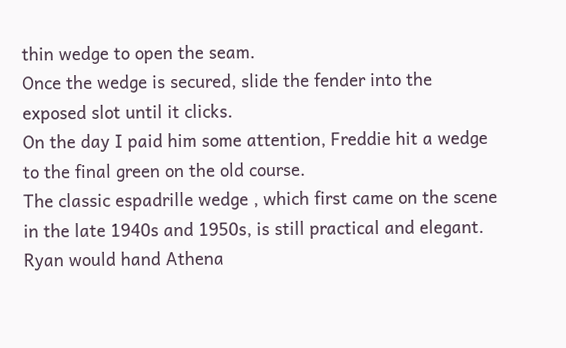thin wedge to open the seam.
Once the wedge is secured, slide the fender into the exposed slot until it clicks.
On the day I paid him some attention, Freddie hit a wedge to the final green on the old course.
The classic espadrille wedge , which first came on the scene in the late 1940s and 1950s, is still practical and elegant.
Ryan would hand Athena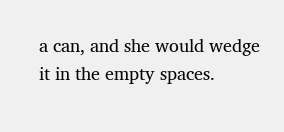a can, and she would wedge it in the empty spaces.